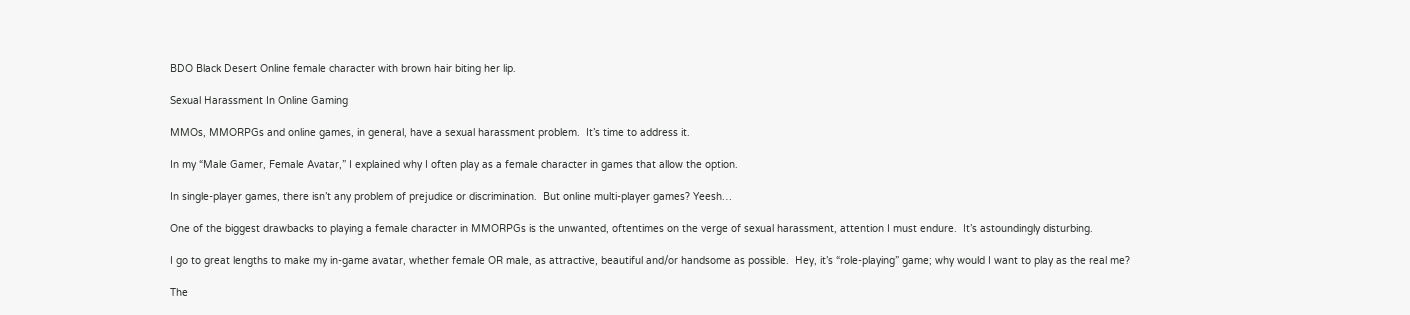BDO Black Desert Online female character with brown hair biting her lip.

Sexual Harassment In Online Gaming

MMOs, MMORPGs and online games, in general, have a sexual harassment problem.  It’s time to address it.

In my “Male Gamer, Female Avatar,” I explained why I often play as a female character in games that allow the option.

In single-player games, there isn’t any problem of prejudice or discrimination.  But online multi-player games? Yeesh…

One of the biggest drawbacks to playing a female character in MMORPGs is the unwanted, oftentimes on the verge of sexual harassment, attention I must endure.  It’s astoundingly disturbing.

I go to great lengths to make my in-game avatar, whether female OR male, as attractive, beautiful and/or handsome as possible.  Hey, it’s “role-playing” game; why would I want to play as the real me?

The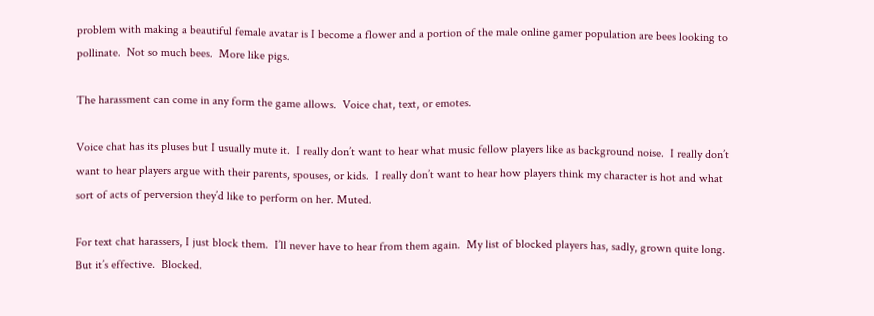problem with making a beautiful female avatar is I become a flower and a portion of the male online gamer population are bees looking to pollinate.  Not so much bees.  More like pigs.

The harassment can come in any form the game allows.  Voice chat, text, or emotes.

Voice chat has its pluses but I usually mute it.  I really don’t want to hear what music fellow players like as background noise.  I really don’t want to hear players argue with their parents, spouses, or kids.  I really don’t want to hear how players think my character is hot and what sort of acts of perversion they’d like to perform on her. Muted.

For text chat harassers, I just block them.  I’ll never have to hear from them again.  My list of blocked players has, sadly, grown quite long.  But it’s effective.  Blocked.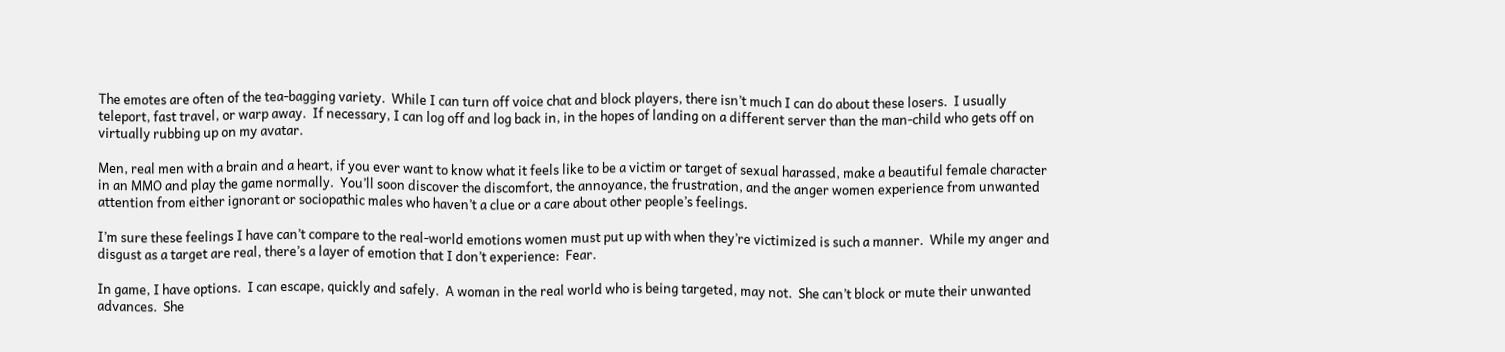The emotes are often of the tea-bagging variety.  While I can turn off voice chat and block players, there isn’t much I can do about these losers.  I usually teleport, fast travel, or warp away.  If necessary, I can log off and log back in, in the hopes of landing on a different server than the man-child who gets off on virtually rubbing up on my avatar.

Men, real men with a brain and a heart, if you ever want to know what it feels like to be a victim or target of sexual harassed, make a beautiful female character in an MMO and play the game normally.  You’ll soon discover the discomfort, the annoyance, the frustration, and the anger women experience from unwanted attention from either ignorant or sociopathic males who haven’t a clue or a care about other people’s feelings.

I’m sure these feelings I have can’t compare to the real-world emotions women must put up with when they’re victimized is such a manner.  While my anger and disgust as a target are real, there’s a layer of emotion that I don’t experience:  Fear.

In game, I have options.  I can escape, quickly and safely.  A woman in the real world who is being targeted, may not.  She can’t block or mute their unwanted advances.  She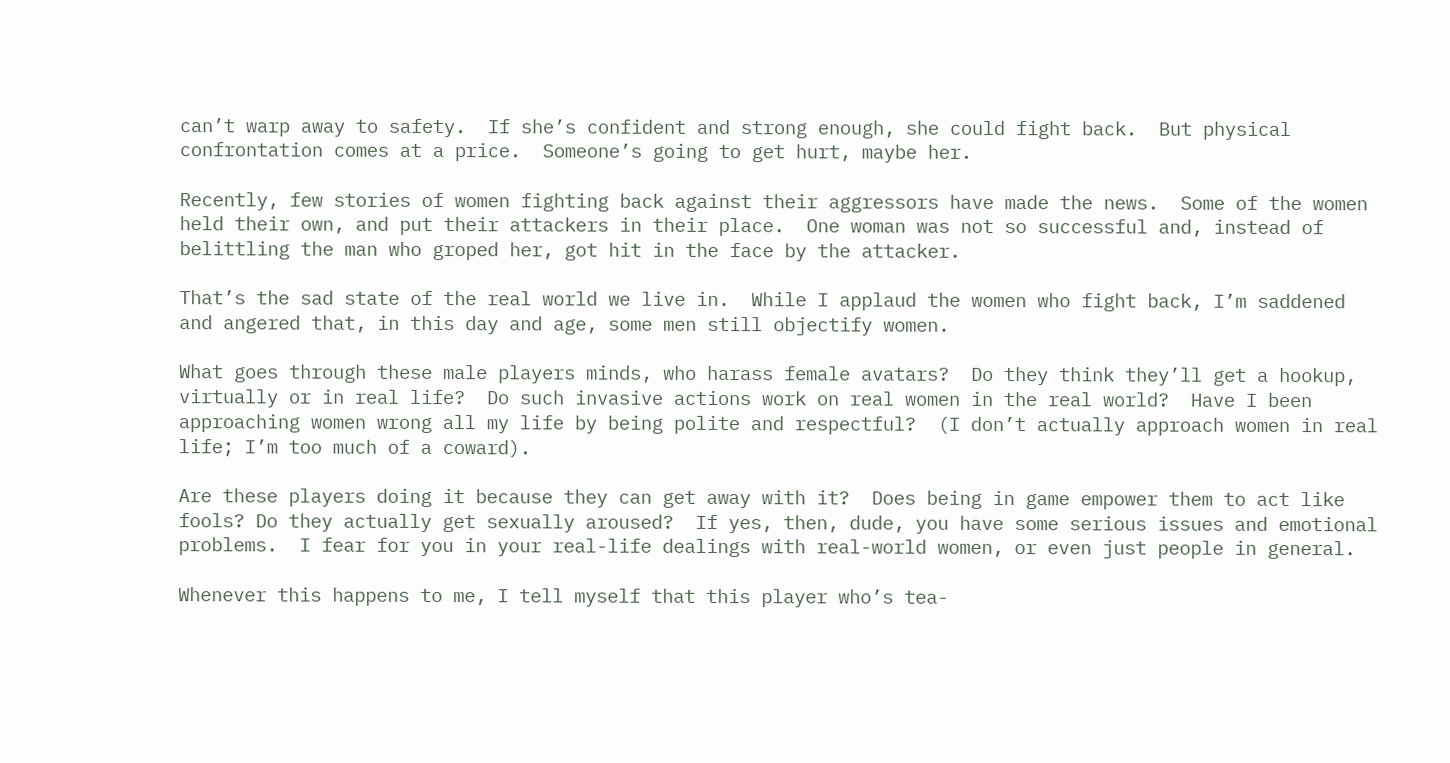can’t warp away to safety.  If she’s confident and strong enough, she could fight back.  But physical confrontation comes at a price.  Someone’s going to get hurt, maybe her.

Recently, few stories of women fighting back against their aggressors have made the news.  Some of the women held their own, and put their attackers in their place.  One woman was not so successful and, instead of belittling the man who groped her, got hit in the face by the attacker.

That’s the sad state of the real world we live in.  While I applaud the women who fight back, I’m saddened and angered that, in this day and age, some men still objectify women.

What goes through these male players minds, who harass female avatars?  Do they think they’ll get a hookup, virtually or in real life?  Do such invasive actions work on real women in the real world?  Have I been approaching women wrong all my life by being polite and respectful?  (I don’t actually approach women in real life; I’m too much of a coward).

Are these players doing it because they can get away with it?  Does being in game empower them to act like fools? Do they actually get sexually aroused?  If yes, then, dude, you have some serious issues and emotional problems.  I fear for you in your real-life dealings with real-world women, or even just people in general.

Whenever this happens to me, I tell myself that this player who’s tea-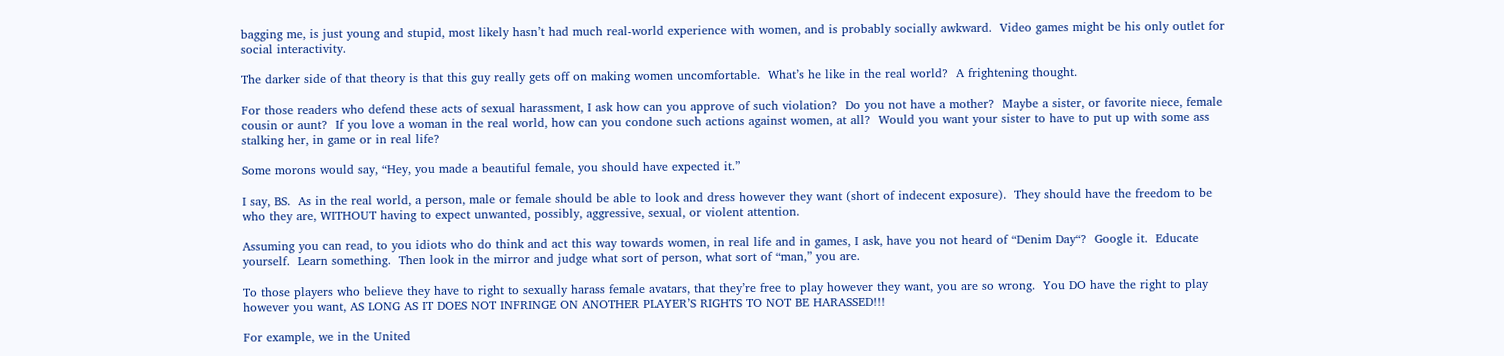bagging me, is just young and stupid, most likely hasn’t had much real-world experience with women, and is probably socially awkward.  Video games might be his only outlet for social interactivity.

The darker side of that theory is that this guy really gets off on making women uncomfortable.  What’s he like in the real world?  A frightening thought.

For those readers who defend these acts of sexual harassment, I ask how can you approve of such violation?  Do you not have a mother?  Maybe a sister, or favorite niece, female cousin or aunt?  If you love a woman in the real world, how can you condone such actions against women, at all?  Would you want your sister to have to put up with some ass stalking her, in game or in real life?

Some morons would say, “Hey, you made a beautiful female, you should have expected it.”

I say, BS.  As in the real world, a person, male or female should be able to look and dress however they want (short of indecent exposure).  They should have the freedom to be who they are, WITHOUT having to expect unwanted, possibly, aggressive, sexual, or violent attention.

Assuming you can read, to you idiots who do think and act this way towards women, in real life and in games, I ask, have you not heard of “Denim Day“?  Google it.  Educate yourself.  Learn something.  Then look in the mirror and judge what sort of person, what sort of “man,” you are.

To those players who believe they have to right to sexually harass female avatars, that they’re free to play however they want, you are so wrong.  You DO have the right to play however you want, AS LONG AS IT DOES NOT INFRINGE ON ANOTHER PLAYER’S RIGHTS TO NOT BE HARASSED!!!

For example, we in the United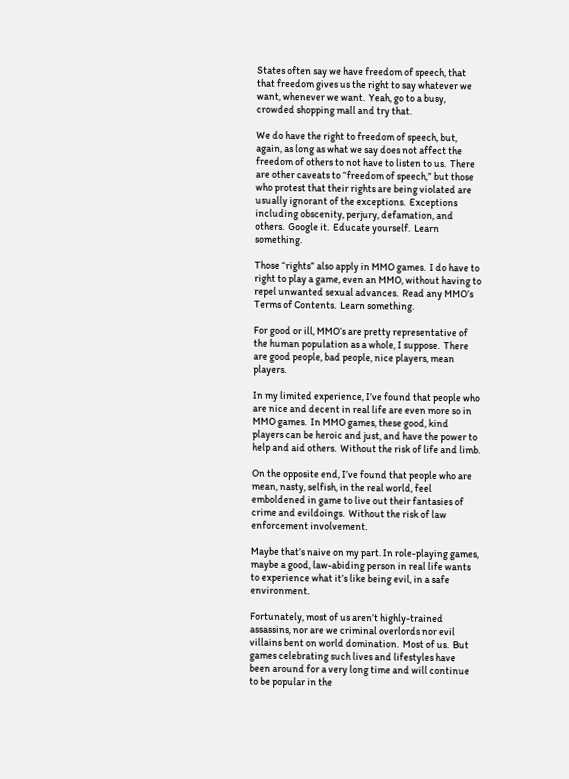States often say we have freedom of speech, that that freedom gives us the right to say whatever we want, whenever we want.  Yeah, go to a busy, crowded shopping mall and try that.

We do have the right to freedom of speech, but, again, as long as what we say does not affect the freedom of others to not have to listen to us.  There are other caveats to “freedom of speech,” but those who protest that their rights are being violated are usually ignorant of the exceptions.  Exceptions including obscenity, perjury, defamation, and others.  Google it.  Educate yourself.  Learn something.

Those “rights” also apply in MMO games.  I do have to right to play a game, even an MMO, without having to repel unwanted sexual advances.  Read any MMO’s Terms of Contents.  Learn something.

For good or ill, MMO’s are pretty representative of the human population as a whole, I suppose.  There are good people, bad people, nice players, mean players.

In my limited experience, I’ve found that people who are nice and decent in real life are even more so in MMO games.  In MMO games, these good, kind players can be heroic and just, and have the power to help and aid others.  Without the risk of life and limb.

On the opposite end, I’ve found that people who are mean, nasty, selfish, in the real world, feel emboldened in game to live out their fantasies of crime and evildoings.  Without the risk of law enforcement involvement.

Maybe that’s naive on my part. In role-playing games, maybe a good, law-abiding person in real life wants to experience what it’s like being evil, in a safe environment.

Fortunately, most of us aren’t highly-trained assassins, nor are we criminal overlords nor evil villains bent on world domination.  Most of us.  But games celebrating such lives and lifestyles have been around for a very long time and will continue to be popular in the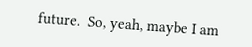future.  So, yeah, maybe I am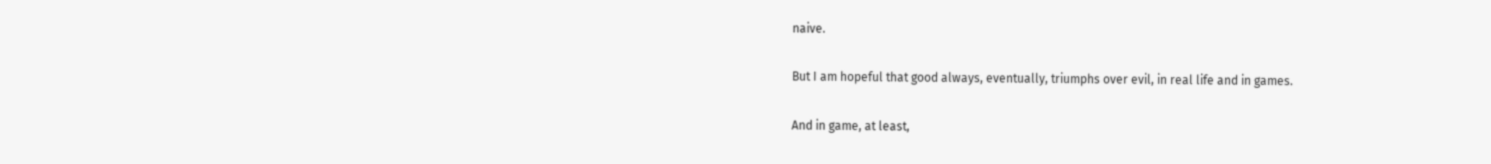naive.

But I am hopeful that good always, eventually, triumphs over evil, in real life and in games.

And in game, at least,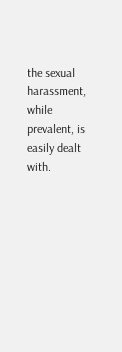the sexual harassment, while prevalent, is easily dealt with.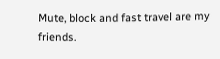Mute, block and fast travel are my friends.